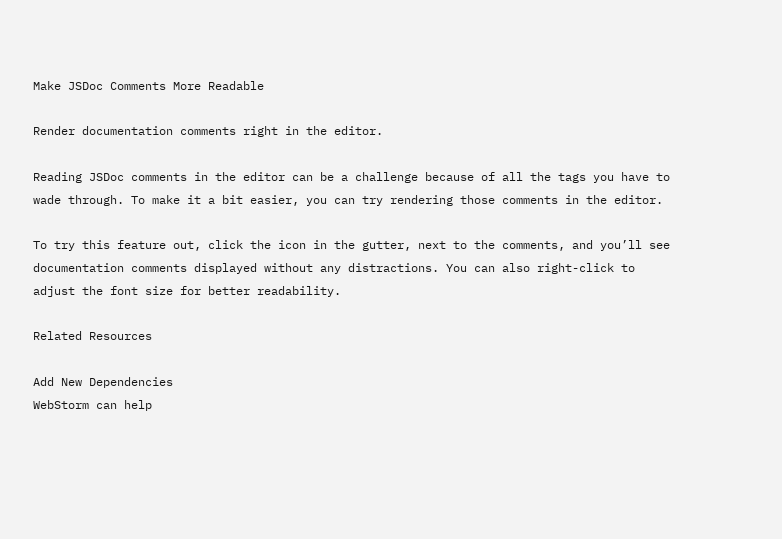Make JSDoc Comments More Readable

Render documentation comments right in the editor.

Reading JSDoc comments in the editor can be a challenge because of all the tags you have to wade through. To make it a bit easier, you can try rendering those comments in the editor.

To try this feature out, click the icon in the gutter, next to the comments, and you’ll see documentation comments displayed without any distractions. You can also right-click to adjust the font size for better readability.

Related Resources

Add New Dependencies
WebStorm can help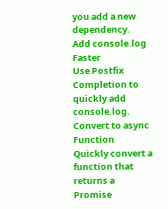you add a new dependency.
Add console.log Faster
Use Postfix Completion to quickly add console.log.
Convert to async Function
Quickly convert a function that returns a Promise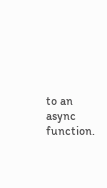to an async function.